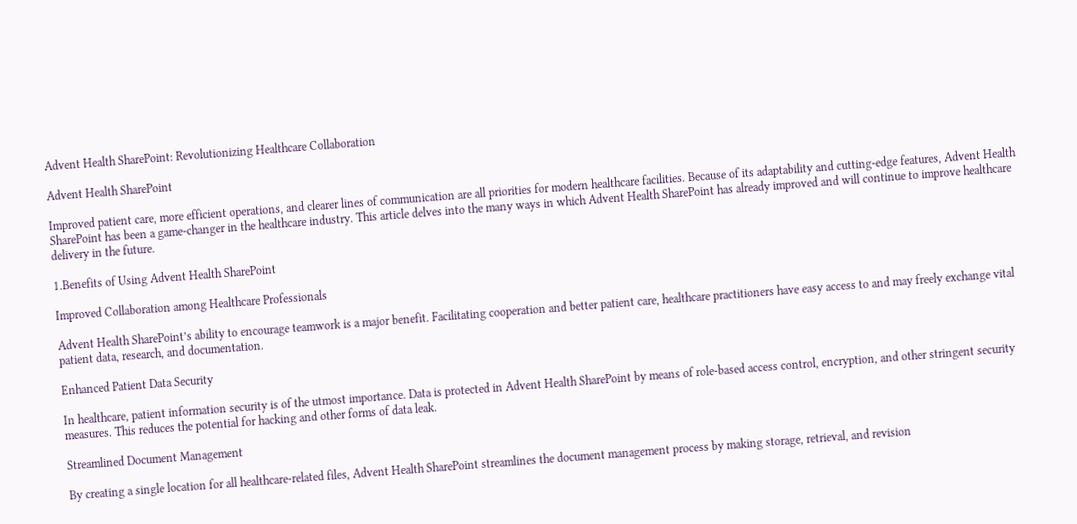Advent Health SharePoint: Revolutionizing Healthcare Collaboration

Advent Health SharePoint

Improved patient care, more efficient operations, and clearer lines of communication are all priorities for modern healthcare facilities. Because of its adaptability and cutting-edge features, Advent Health SharePoint has been a game-changer in the healthcare industry. This article delves into the many ways in which Advent Health SharePoint has already improved and will continue to improve healthcare delivery in the future.

1.Benefits of Using Advent Health SharePoint

Improved Collaboration among Healthcare Professionals

Advent Health SharePoint’s ability to encourage teamwork is a major benefit. Facilitating cooperation and better patient care, healthcare practitioners have easy access to and may freely exchange vital patient data, research, and documentation.

Enhanced Patient Data Security

In healthcare, patient information security is of the utmost importance. Data is protected in Advent Health SharePoint by means of role-based access control, encryption, and other stringent security measures. This reduces the potential for hacking and other forms of data leak.

Streamlined Document Management

By creating a single location for all healthcare-related files, Advent Health SharePoint streamlines the document management process by making storage, retrieval, and revision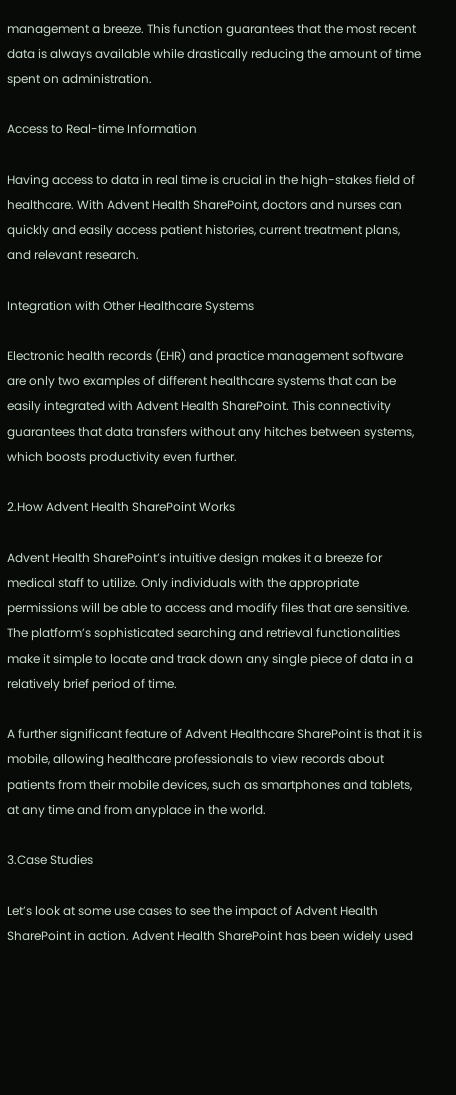management a breeze. This function guarantees that the most recent data is always available while drastically reducing the amount of time spent on administration.

Access to Real-time Information

Having access to data in real time is crucial in the high-stakes field of healthcare. With Advent Health SharePoint, doctors and nurses can quickly and easily access patient histories, current treatment plans, and relevant research.

Integration with Other Healthcare Systems

Electronic health records (EHR) and practice management software are only two examples of different healthcare systems that can be easily integrated with Advent Health SharePoint. This connectivity guarantees that data transfers without any hitches between systems, which boosts productivity even further.

2.How Advent Health SharePoint Works

Advent Health SharePoint’s intuitive design makes it a breeze for medical staff to utilize. Only individuals with the appropriate permissions will be able to access and modify files that are sensitive. The platform’s sophisticated searching and retrieval functionalities make it simple to locate and track down any single piece of data in a relatively brief period of time.

A further significant feature of Advent Healthcare SharePoint is that it is mobile, allowing healthcare professionals to view records about patients from their mobile devices, such as smartphones and tablets, at any time and from anyplace in the world.

3.Case Studies

Let’s look at some use cases to see the impact of Advent Health SharePoint in action. Advent Health SharePoint has been widely used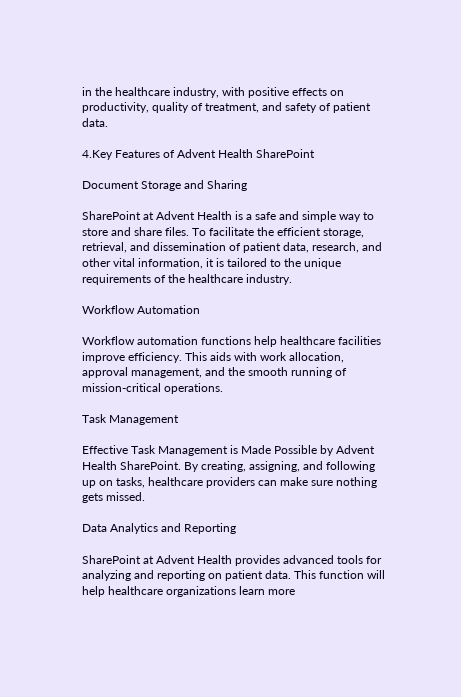in the healthcare industry, with positive effects on productivity, quality of treatment, and safety of patient data.

4.Key Features of Advent Health SharePoint

Document Storage and Sharing

SharePoint at Advent Health is a safe and simple way to store and share files. To facilitate the efficient storage, retrieval, and dissemination of patient data, research, and other vital information, it is tailored to the unique requirements of the healthcare industry.

Workflow Automation

Workflow automation functions help healthcare facilities improve efficiency. This aids with work allocation, approval management, and the smooth running of mission-critical operations.

Task Management

Effective Task Management is Made Possible by Advent Health SharePoint. By creating, assigning, and following up on tasks, healthcare providers can make sure nothing gets missed.

Data Analytics and Reporting

SharePoint at Advent Health provides advanced tools for analyzing and reporting on patient data. This function will help healthcare organizations learn more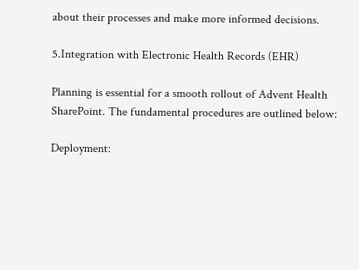about their processes and make more informed decisions.

5.Integration with Electronic Health Records (EHR)

Planning is essential for a smooth rollout of Advent Health SharePoint. The fundamental procedures are outlined below:

Deployment: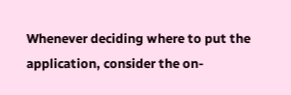Whenever deciding where to put the application, consider the on-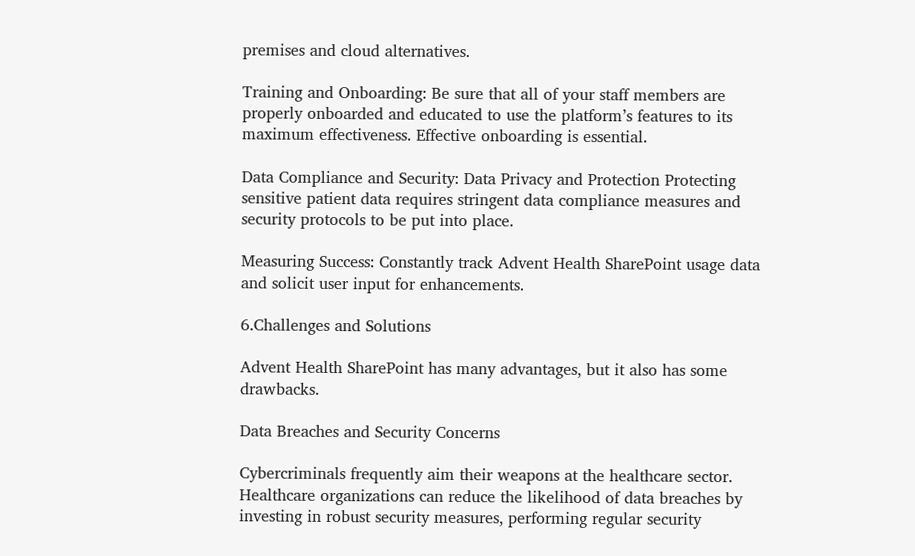premises and cloud alternatives.

Training and Onboarding: Be sure that all of your staff members are properly onboarded and educated to use the platform’s features to its maximum effectiveness. Effective onboarding is essential.

Data Compliance and Security: Data Privacy and Protection Protecting sensitive patient data requires stringent data compliance measures and security protocols to be put into place.

Measuring Success: Constantly track Advent Health SharePoint usage data and solicit user input for enhancements.

6.Challenges and Solutions

Advent Health SharePoint has many advantages, but it also has some drawbacks.

Data Breaches and Security Concerns

Cybercriminals frequently aim their weapons at the healthcare sector. Healthcare organizations can reduce the likelihood of data breaches by investing in robust security measures, performing regular security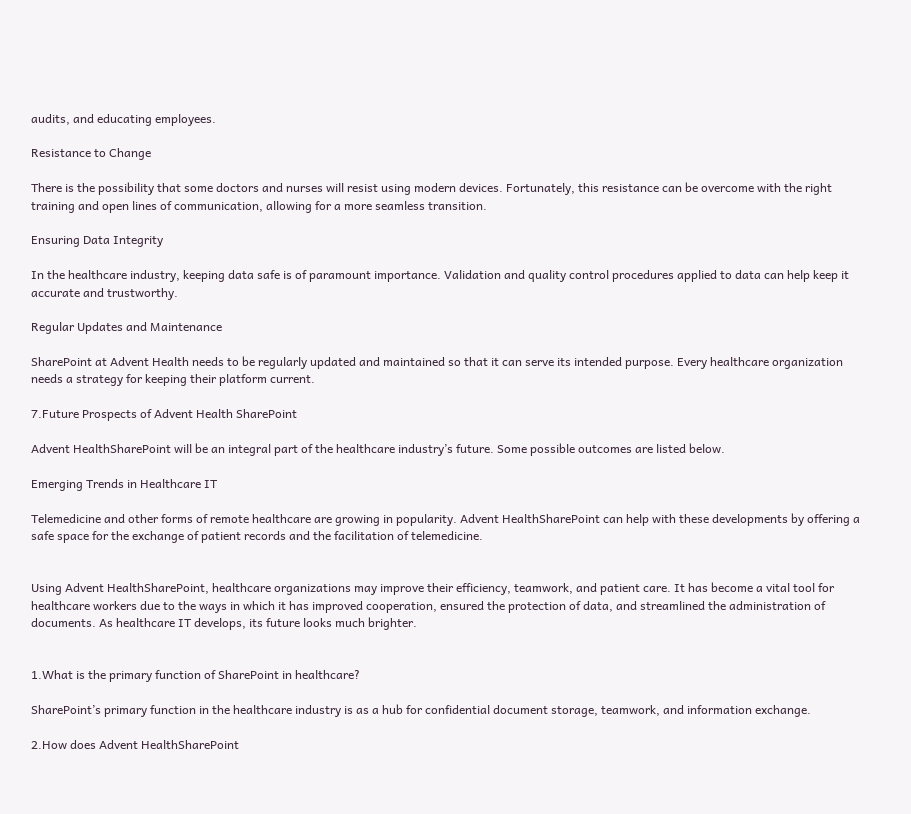audits, and educating employees.

Resistance to Change

There is the possibility that some doctors and nurses will resist using modern devices. Fortunately, this resistance can be overcome with the right training and open lines of communication, allowing for a more seamless transition.

Ensuring Data Integrity

In the healthcare industry, keeping data safe is of paramount importance. Validation and quality control procedures applied to data can help keep it accurate and trustworthy.

Regular Updates and Maintenance

SharePoint at Advent Health needs to be regularly updated and maintained so that it can serve its intended purpose. Every healthcare organization needs a strategy for keeping their platform current.

7.Future Prospects of Advent Health SharePoint

Advent HealthSharePoint will be an integral part of the healthcare industry’s future. Some possible outcomes are listed below.

Emerging Trends in Healthcare IT

Telemedicine and other forms of remote healthcare are growing in popularity. Advent HealthSharePoint can help with these developments by offering a safe space for the exchange of patient records and the facilitation of telemedicine.


Using Advent HealthSharePoint, healthcare organizations may improve their efficiency, teamwork, and patient care. It has become a vital tool for healthcare workers due to the ways in which it has improved cooperation, ensured the protection of data, and streamlined the administration of documents. As healthcare IT develops, its future looks much brighter.


1.What is the primary function of SharePoint in healthcare?

SharePoint’s primary function in the healthcare industry is as a hub for confidential document storage, teamwork, and information exchange.

2.How does Advent HealthSharePoint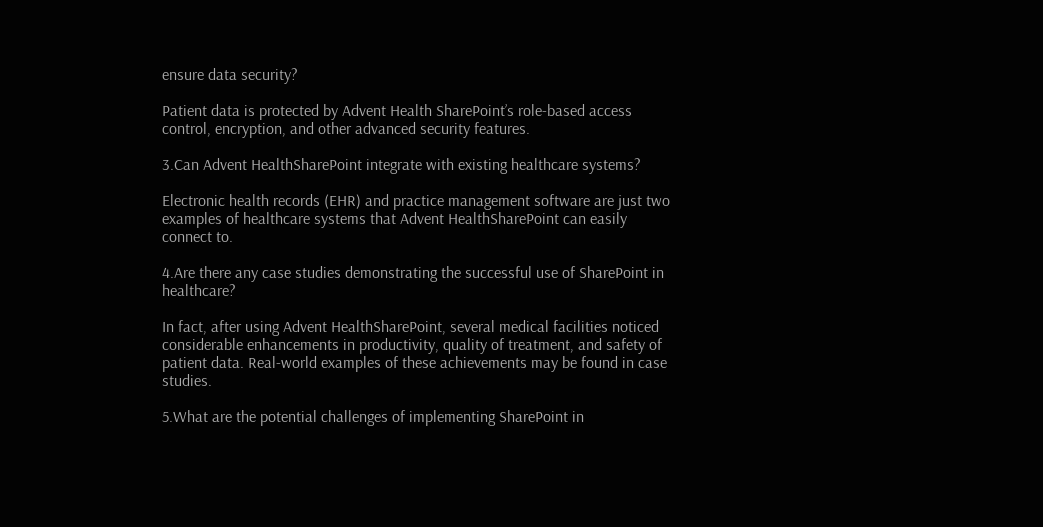ensure data security?

Patient data is protected by Advent Health SharePoint’s role-based access control, encryption, and other advanced security features.

3.Can Advent HealthSharePoint integrate with existing healthcare systems?

Electronic health records (EHR) and practice management software are just two examples of healthcare systems that Advent HealthSharePoint can easily connect to.

4.Are there any case studies demonstrating the successful use of SharePoint in healthcare?

In fact, after using Advent HealthSharePoint, several medical facilities noticed considerable enhancements in productivity, quality of treatment, and safety of patient data. Real-world examples of these achievements may be found in case studies.

5.What are the potential challenges of implementing SharePoint in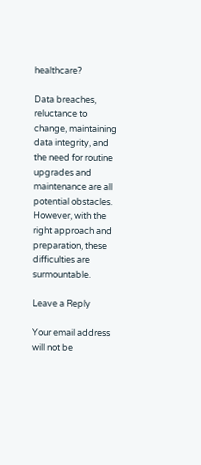healthcare?

Data breaches, reluctance to change, maintaining data integrity, and the need for routine upgrades and maintenance are all potential obstacles. However, with the right approach and preparation, these difficulties are surmountable.

Leave a Reply

Your email address will not be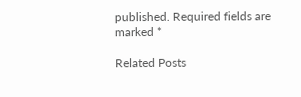published. Required fields are marked *

Related Posts